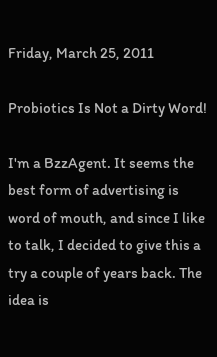Friday, March 25, 2011

Probiotics Is Not a Dirty Word!

I'm a BzzAgent. It seems the best form of advertising is word of mouth, and since I like to talk, I decided to give this a try a couple of years back. The idea is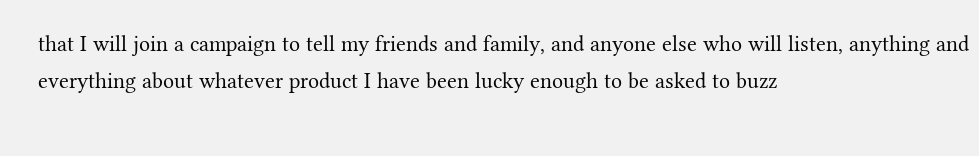that I will join a campaign to tell my friends and family, and anyone else who will listen, anything and everything about whatever product I have been lucky enough to be asked to buzz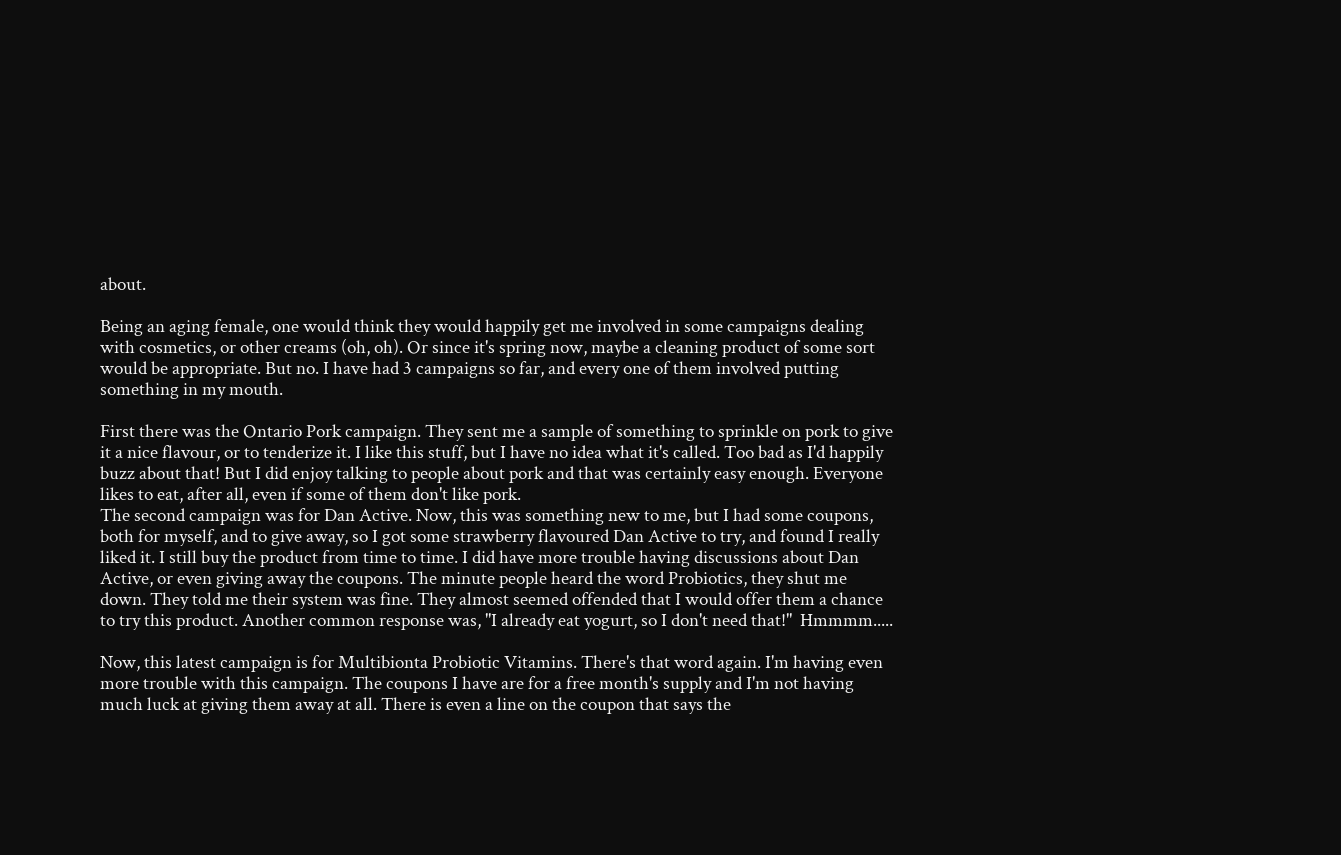about.

Being an aging female, one would think they would happily get me involved in some campaigns dealing with cosmetics, or other creams (oh, oh). Or since it's spring now, maybe a cleaning product of some sort would be appropriate. But no. I have had 3 campaigns so far, and every one of them involved putting something in my mouth.

First there was the Ontario Pork campaign. They sent me a sample of something to sprinkle on pork to give it a nice flavour, or to tenderize it. I like this stuff, but I have no idea what it's called. Too bad as I'd happily buzz about that! But I did enjoy talking to people about pork and that was certainly easy enough. Everyone likes to eat, after all, even if some of them don't like pork.
The second campaign was for Dan Active. Now, this was something new to me, but I had some coupons, both for myself, and to give away, so I got some strawberry flavoured Dan Active to try, and found I really liked it. I still buy the product from time to time. I did have more trouble having discussions about Dan Active, or even giving away the coupons. The minute people heard the word Probiotics, they shut me down. They told me their system was fine. They almost seemed offended that I would offer them a chance to try this product. Another common response was, "I already eat yogurt, so I don't need that!"  Hmmmm.....

Now, this latest campaign is for Multibionta Probiotic Vitamins. There's that word again. I'm having even more trouble with this campaign. The coupons I have are for a free month's supply and I'm not having much luck at giving them away at all. There is even a line on the coupon that says the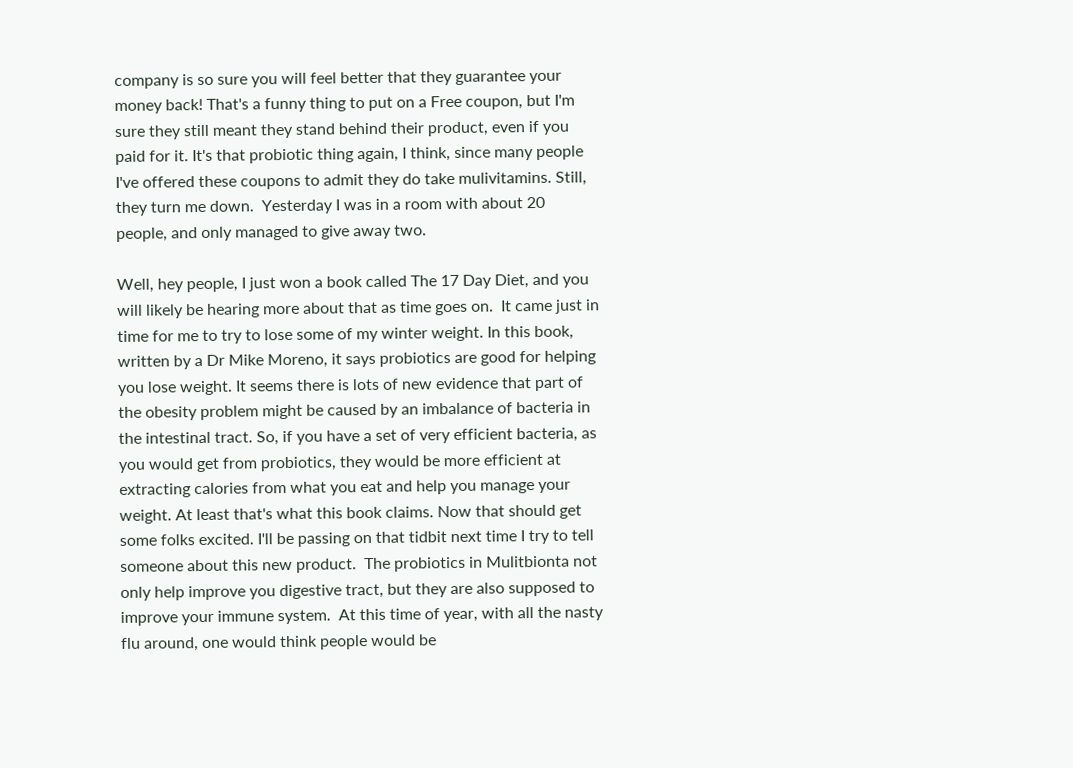company is so sure you will feel better that they guarantee your money back! That's a funny thing to put on a Free coupon, but I'm sure they still meant they stand behind their product, even if you paid for it. It's that probiotic thing again, I think, since many people I've offered these coupons to admit they do take mulivitamins. Still, they turn me down.  Yesterday I was in a room with about 20 people, and only managed to give away two.

Well, hey people, I just won a book called The 17 Day Diet, and you will likely be hearing more about that as time goes on.  It came just in time for me to try to lose some of my winter weight. In this book, written by a Dr Mike Moreno, it says probiotics are good for helping you lose weight. It seems there is lots of new evidence that part of the obesity problem might be caused by an imbalance of bacteria in the intestinal tract. So, if you have a set of very efficient bacteria, as you would get from probiotics, they would be more efficient at extracting calories from what you eat and help you manage your weight. At least that's what this book claims. Now that should get some folks excited. I'll be passing on that tidbit next time I try to tell someone about this new product.  The probiotics in Mulitbionta not only help improve you digestive tract, but they are also supposed to improve your immune system.  At this time of year, with all the nasty flu around, one would think people would be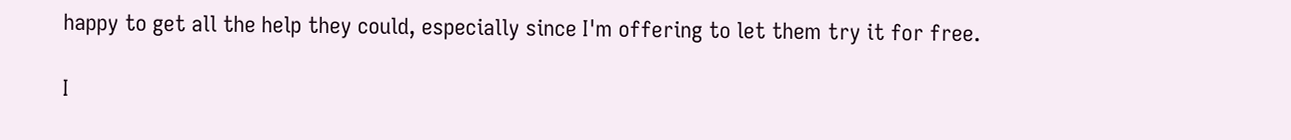happy to get all the help they could, especially since I'm offering to let them try it for free.

I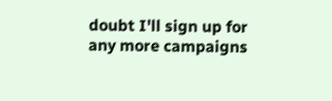doubt I'll sign up for any more campaigns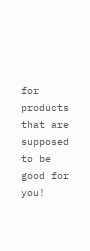for products that are supposed to be good for you!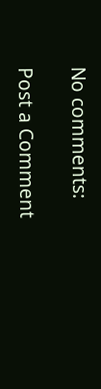No comments:

Post a Comment